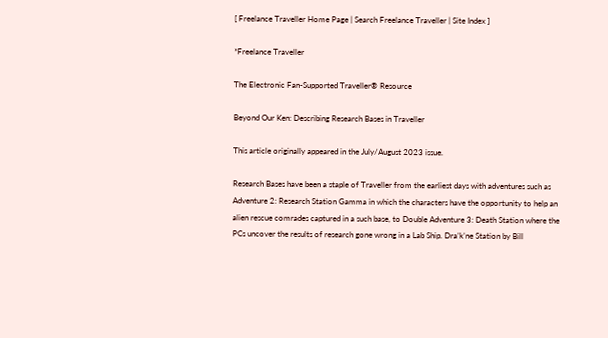[ Freelance Traveller Home Page | Search Freelance Traveller | Site Index ]

*Freelance Traveller

The Electronic Fan-Supported Traveller® Resource

Beyond Our Ken: Describing Research Bases in Traveller

This article originally appeared in the July/August 2023 issue.

Research Bases have been a staple of Traveller from the earliest days with adventures such as Adventure 2: Research Station Gamma in which the characters have the opportunity to help an alien rescue comrades captured in a such base, to Double Adventure 3: Death Station where the PCs uncover the results of research gone wrong in a Lab Ship. Dra’k’ne Station by Bill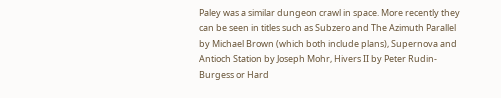Paley was a similar dungeon crawl in space. More recently they can be seen in titles such as Subzero and The Azimuth Parallel by Michael Brown (which both include plans), Supernova and Antioch Station by Joseph Mohr, Hivers II by Peter Rudin-Burgess or Hard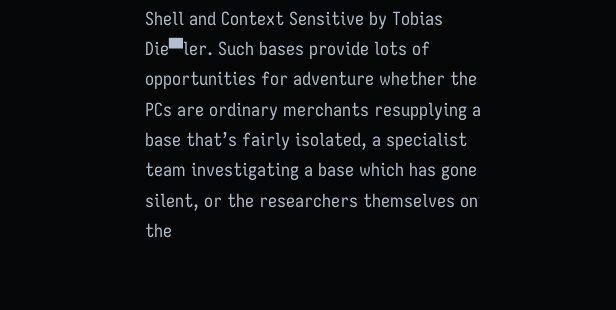Shell and Context Sensitive by Tobias Die▀ler. Such bases provide lots of opportunities for adventure whether the PCs are ordinary merchants resupplying a base that’s fairly isolated, a specialist team investigating a base which has gone silent, or the researchers themselves on the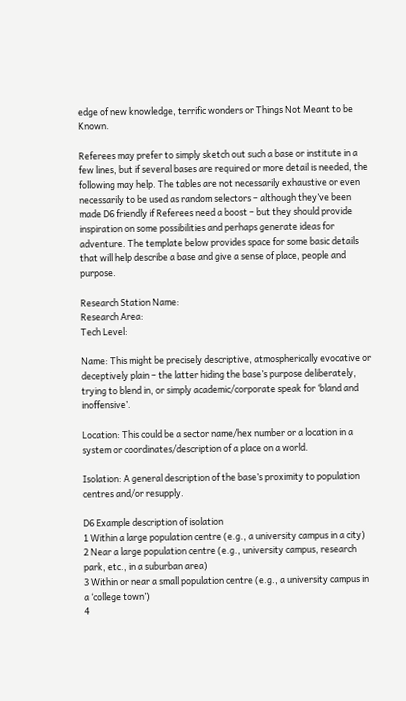edge of new knowledge, terrific wonders or Things Not Meant to be Known.

Referees may prefer to simply sketch out such a base or institute in a few lines, but if several bases are required or more detail is needed, the following may help. The tables are not necessarily exhaustive or even necessarily to be used as random selectors – although they’ve been made D6 friendly if Referees need a boost – but they should provide inspiration on some possibilities and perhaps generate ideas for adventure. The template below provides space for some basic details that will help describe a base and give a sense of place, people and purpose.

Research Station Name:
Research Area:
Tech Level:

Name: This might be precisely descriptive, atmospherically evocative or deceptively plain – the latter hiding the base’s purpose deliberately, trying to blend in, or simply academic/corporate speak for ‘bland and inoffensive’.

Location: This could be a sector name/hex number or a location in a system or coordinates/description of a place on a world.

Isolation: A general description of the base’s proximity to population centres and/or resupply.

D6 Example description of isolation
1 Within a large population centre (e.g., a university campus in a city)
2 Near a large population centre (e.g., university campus, research park, etc., in a suburban area)
3 Within or near a small population centre (e.g., a university campus in a ‘college town’)
4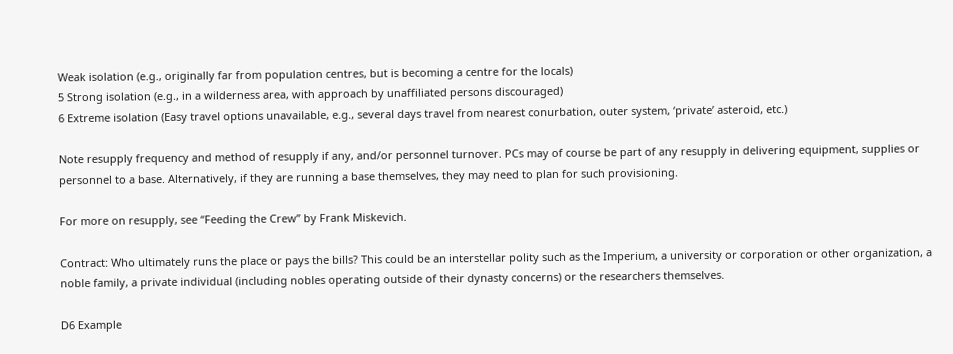Weak isolation (e.g., originally far from population centres, but is becoming a centre for the locals)
5 Strong isolation (e.g., in a wilderness area, with approach by unaffiliated persons discouraged)
6 Extreme isolation (Easy travel options unavailable, e.g., several days travel from nearest conurbation, outer system, ‘private’ asteroid, etc.)

Note resupply frequency and method of resupply if any, and/or personnel turnover. PCs may of course be part of any resupply in delivering equipment, supplies or personnel to a base. Alternatively, if they are running a base themselves, they may need to plan for such provisioning.

For more on resupply, see “Feeding the Crew” by Frank Miskevich.

Contract: Who ultimately runs the place or pays the bills? This could be an interstellar polity such as the Imperium, a university or corporation or other organization, a noble family, a private individual (including nobles operating outside of their dynasty concerns) or the researchers themselves.

D6 Example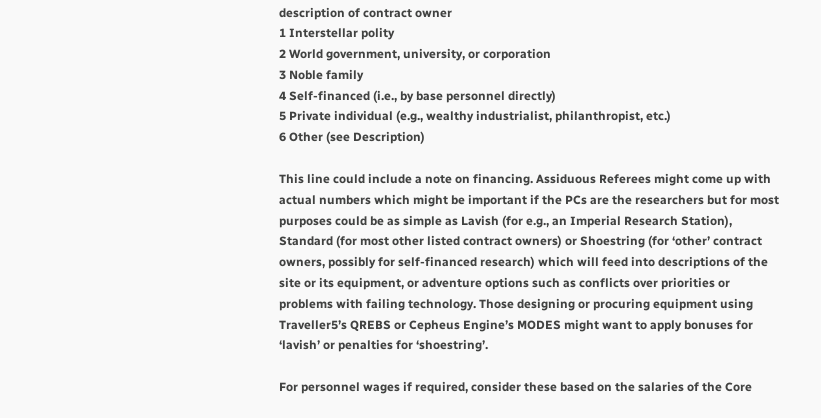description of contract owner
1 Interstellar polity
2 World government, university, or corporation
3 Noble family
4 Self-financed (i.e., by base personnel directly)
5 Private individual (e.g., wealthy industrialist, philanthropist, etc.)
6 Other (see Description)

This line could include a note on financing. Assiduous Referees might come up with actual numbers which might be important if the PCs are the researchers but for most purposes could be as simple as Lavish (for e.g., an Imperial Research Station), Standard (for most other listed contract owners) or Shoestring (for ‘other’ contract owners, possibly for self-financed research) which will feed into descriptions of the site or its equipment, or adventure options such as conflicts over priorities or problems with failing technology. Those designing or procuring equipment using Traveller5’s QREBS or Cepheus Engine’s MODES might want to apply bonuses for ‘lavish’ or penalties for ‘shoestring’.

For personnel wages if required, consider these based on the salaries of the Core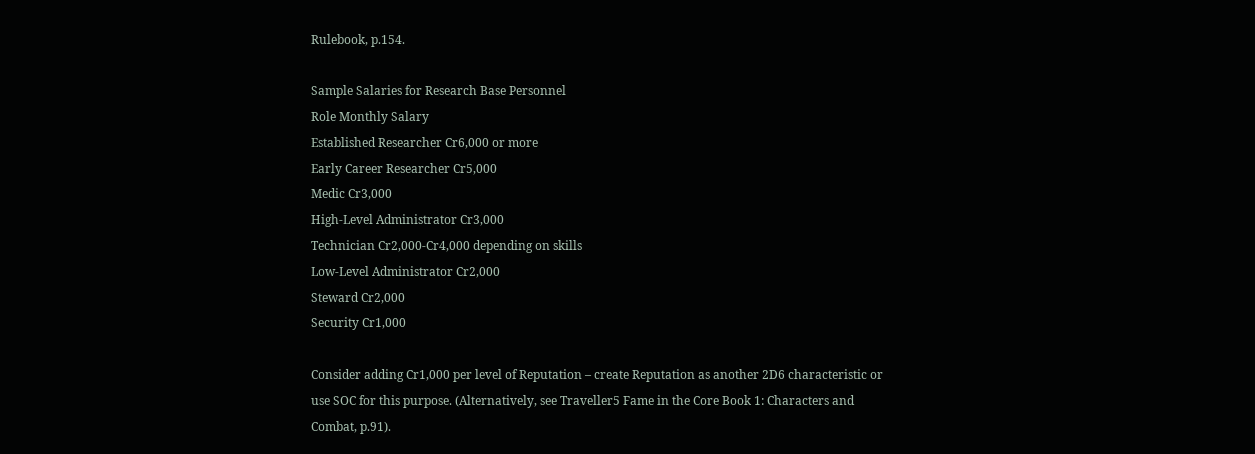Rulebook, p.154.

Sample Salaries for Research Base Personnel
Role Monthly Salary
Established Researcher Cr6,000 or more
Early Career Researcher Cr5,000
Medic Cr3,000
High-Level Administrator Cr3,000
Technician Cr2,000-Cr4,000 depending on skills
Low-Level Administrator Cr2,000
Steward Cr2,000
Security Cr1,000

Consider adding Cr1,000 per level of Reputation – create Reputation as another 2D6 characteristic or use SOC for this purpose. (Alternatively, see Traveller5 Fame in the Core Book 1: Characters and Combat, p.91).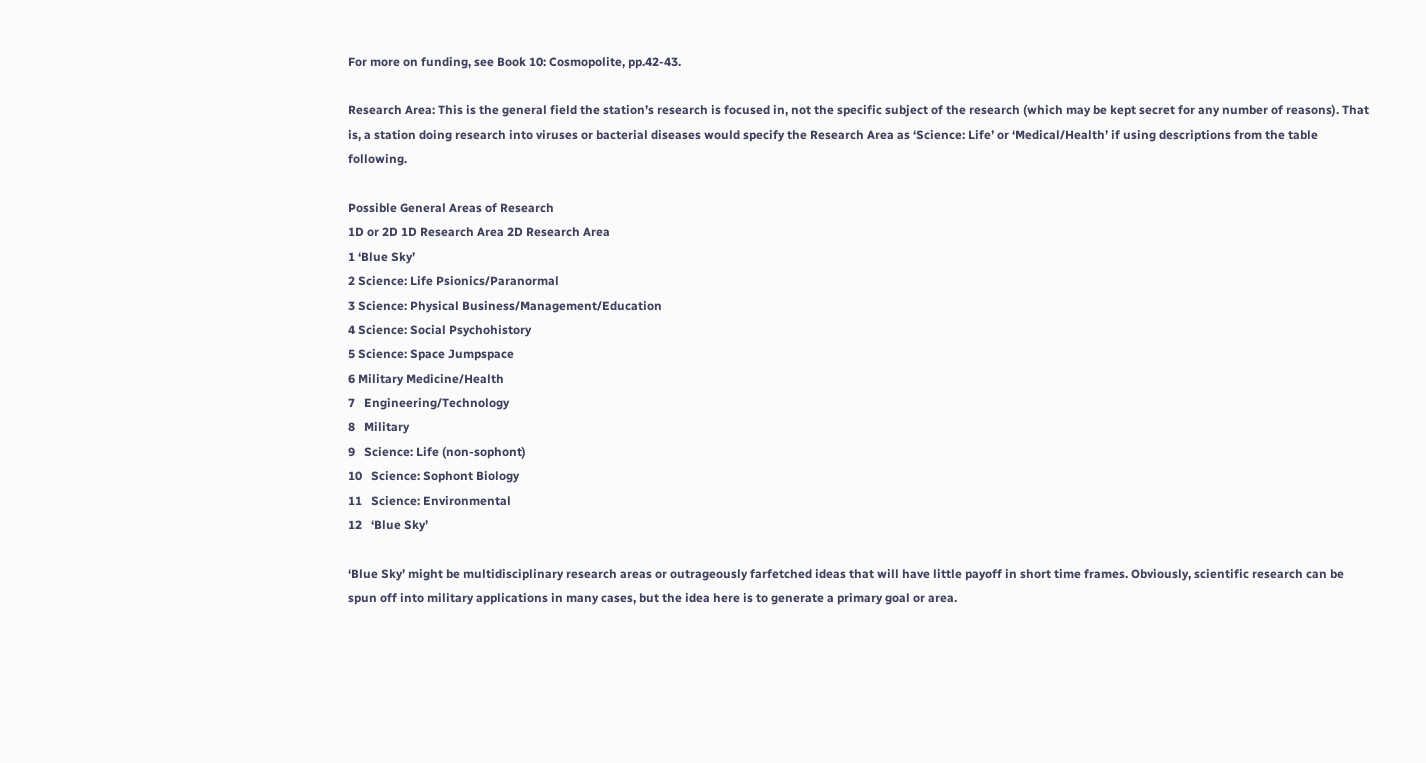For more on funding, see Book 10: Cosmopolite, pp.42-43.

Research Area: This is the general field the station’s research is focused in, not the specific subject of the research (which may be kept secret for any number of reasons). That is, a station doing research into viruses or bacterial diseases would specify the Research Area as ‘Science: Life’ or ‘Medical/Health’ if using descriptions from the table following.

Possible General Areas of Research
1D or 2D 1D Research Area 2D Research Area
1 ‘Blue Sky’
2 Science: Life Psionics/Paranormal
3 Science: Physical Business/Management/Education
4 Science: Social Psychohistory
5 Science: Space Jumpspace
6 Military Medicine/Health
7   Engineering/Technology
8   Military
9   Science: Life (non-sophont)
10   Science: Sophont Biology
11   Science: Environmental
12   ‘Blue Sky’

‘Blue Sky’ might be multidisciplinary research areas or outrageously farfetched ideas that will have little payoff in short time frames. Obviously, scientific research can be spun off into military applications in many cases, but the idea here is to generate a primary goal or area.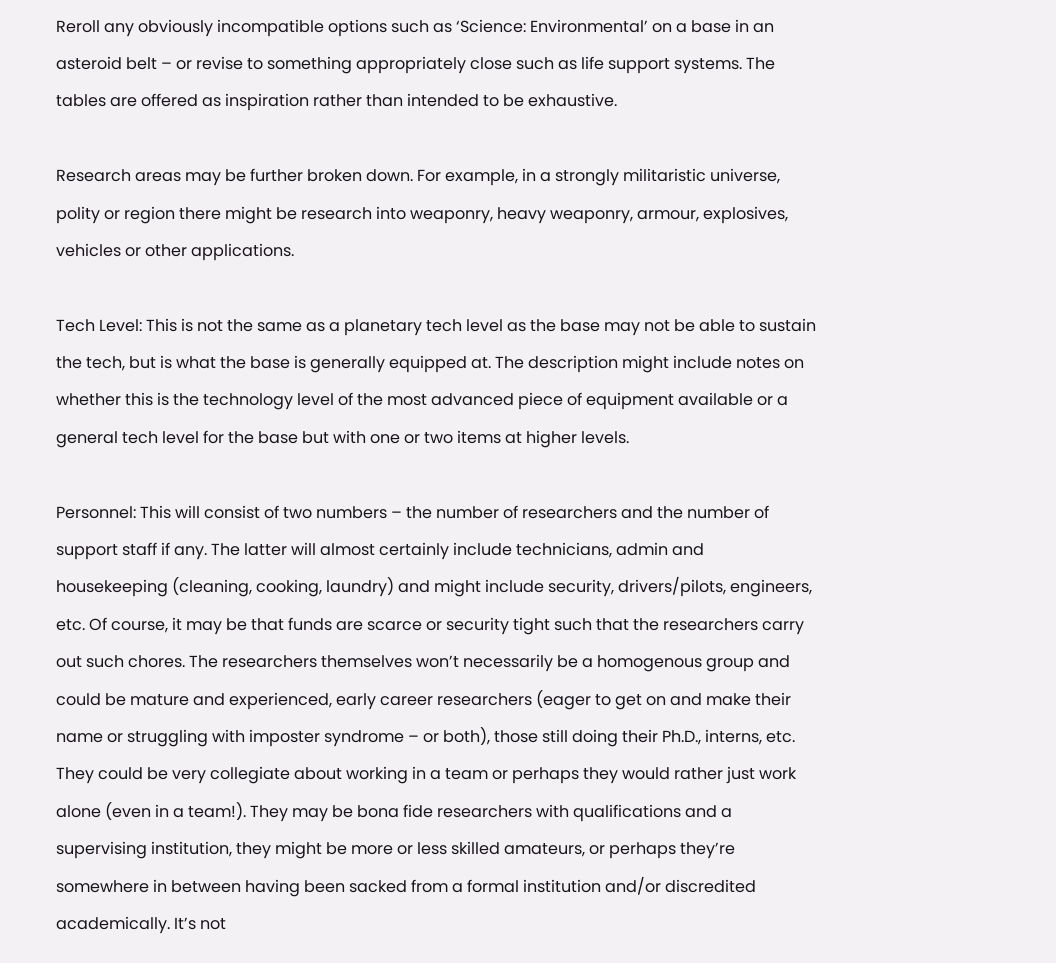Reroll any obviously incompatible options such as ‘Science: Environmental’ on a base in an asteroid belt – or revise to something appropriately close such as life support systems. The tables are offered as inspiration rather than intended to be exhaustive.

Research areas may be further broken down. For example, in a strongly militaristic universe, polity or region there might be research into weaponry, heavy weaponry, armour, explosives, vehicles or other applications.

Tech Level: This is not the same as a planetary tech level as the base may not be able to sustain the tech, but is what the base is generally equipped at. The description might include notes on whether this is the technology level of the most advanced piece of equipment available or a general tech level for the base but with one or two items at higher levels.

Personnel: This will consist of two numbers – the number of researchers and the number of support staff if any. The latter will almost certainly include technicians, admin and housekeeping (cleaning, cooking, laundry) and might include security, drivers/pilots, engineers, etc. Of course, it may be that funds are scarce or security tight such that the researchers carry out such chores. The researchers themselves won’t necessarily be a homogenous group and could be mature and experienced, early career researchers (eager to get on and make their name or struggling with imposter syndrome – or both), those still doing their Ph.D., interns, etc. They could be very collegiate about working in a team or perhaps they would rather just work alone (even in a team!). They may be bona fide researchers with qualifications and a supervising institution, they might be more or less skilled amateurs, or perhaps they’re somewhere in between having been sacked from a formal institution and/or discredited academically. It’s not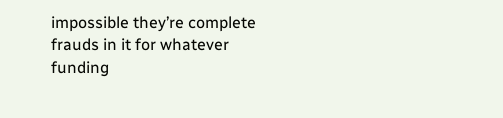impossible they’re complete frauds in it for whatever funding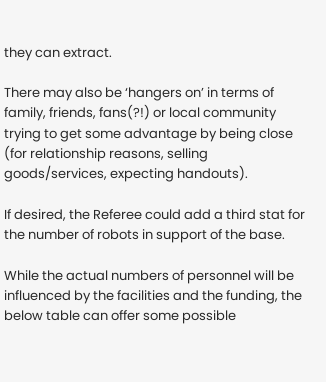they can extract.

There may also be ‘hangers on’ in terms of family, friends, fans(?!) or local community trying to get some advantage by being close (for relationship reasons, selling goods/services, expecting handouts).

If desired, the Referee could add a third stat for the number of robots in support of the base.

While the actual numbers of personnel will be influenced by the facilities and the funding, the below table can offer some possible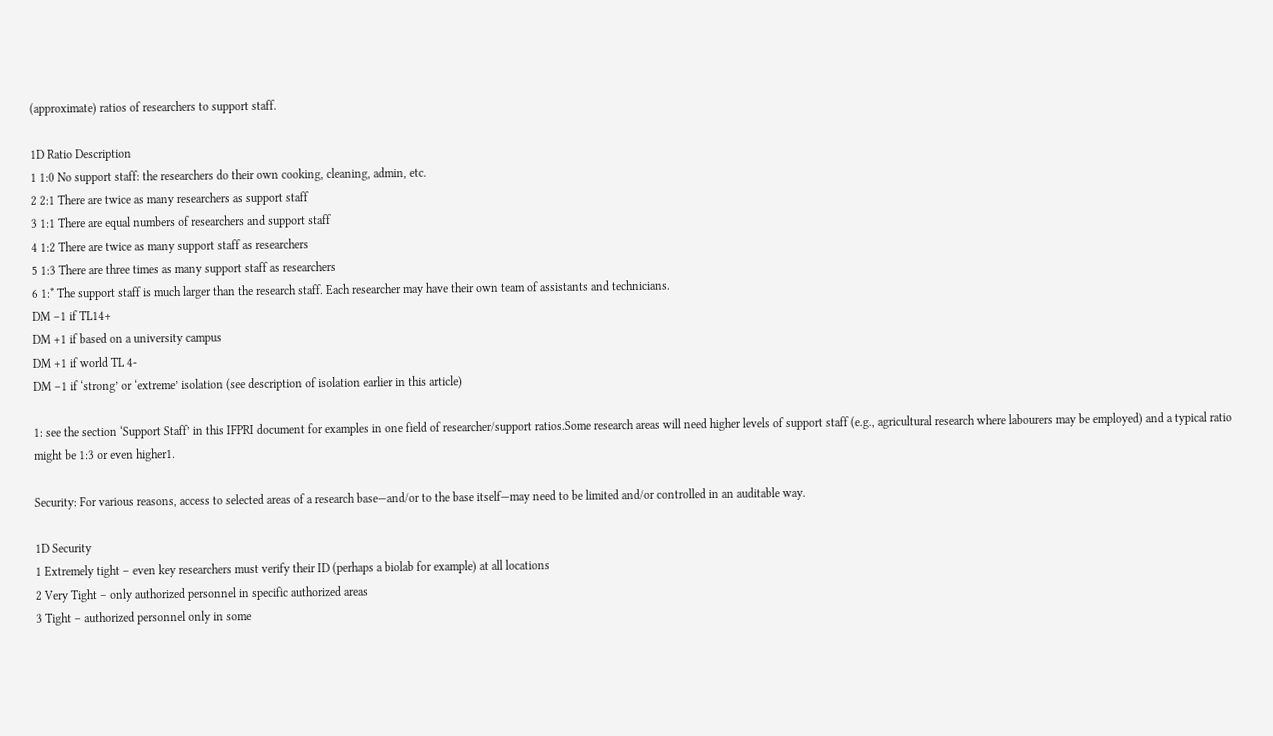(approximate) ratios of researchers to support staff.

1D Ratio Description
1 1:0 No support staff: the researchers do their own cooking, cleaning, admin, etc.
2 2:1 There are twice as many researchers as support staff
3 1:1 There are equal numbers of researchers and support staff
4 1:2 There are twice as many support staff as researchers
5 1:3 There are three times as many support staff as researchers
6 1:* The support staff is much larger than the research staff. Each researcher may have their own team of assistants and technicians.
DM –1 if TL14+
DM +1 if based on a university campus
DM +1 if world TL 4-
DM –1 if ‘strong’ or ‘extreme’ isolation (see description of isolation earlier in this article)

1: see the section ‘Support Staff’ in this IFPRI document for examples in one field of researcher/support ratios.Some research areas will need higher levels of support staff (e.g., agricultural research where labourers may be employed) and a typical ratio might be 1:3 or even higher1.

Security: For various reasons, access to selected areas of a research base—and/or to the base itself—may need to be limited and/or controlled in an auditable way.

1D Security
1 Extremely tight – even key researchers must verify their ID (perhaps a biolab for example) at all locations
2 Very Tight – only authorized personnel in specific authorized areas
3 Tight – authorized personnel only in some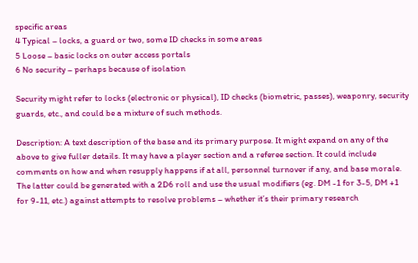specific areas
4 Typical – locks, a guard or two, some ID checks in some areas
5 Loose – basic locks on outer access portals
6 No security – perhaps because of isolation

Security might refer to locks (electronic or physical), ID checks (biometric, passes), weaponry, security guards, etc., and could be a mixture of such methods.

Description: A text description of the base and its primary purpose. It might expand on any of the above to give fuller details. It may have a player section and a referee section. It could include comments on how and when resupply happens if at all, personnel turnover if any, and base morale. The latter could be generated with a 2D6 roll and use the usual modifiers (eg. DM -1 for 3-5, DM +1 for 9-11, etc.) against attempts to resolve problems – whether it’s their primary research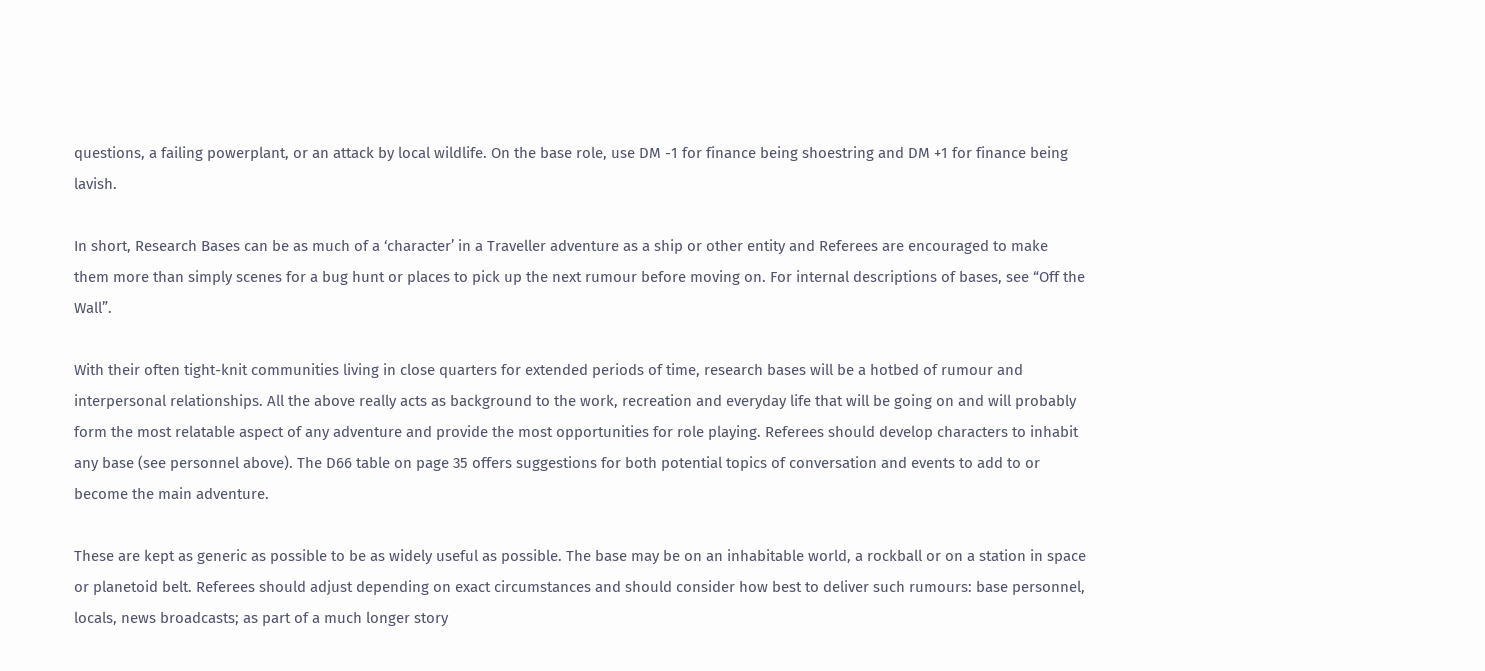questions, a failing powerplant, or an attack by local wildlife. On the base role, use DM -1 for finance being shoestring and DM +1 for finance being lavish.

In short, Research Bases can be as much of a ‘character’ in a Traveller adventure as a ship or other entity and Referees are encouraged to make them more than simply scenes for a bug hunt or places to pick up the next rumour before moving on. For internal descriptions of bases, see “Off the Wall”.

With their often tight-knit communities living in close quarters for extended periods of time, research bases will be a hotbed of rumour and interpersonal relationships. All the above really acts as background to the work, recreation and everyday life that will be going on and will probably form the most relatable aspect of any adventure and provide the most opportunities for role playing. Referees should develop characters to inhabit any base (see personnel above). The D66 table on page 35 offers suggestions for both potential topics of conversation and events to add to or become the main adventure.

These are kept as generic as possible to be as widely useful as possible. The base may be on an inhabitable world, a rockball or on a station in space or planetoid belt. Referees should adjust depending on exact circumstances and should consider how best to deliver such rumours: base personnel, locals, news broadcasts; as part of a much longer story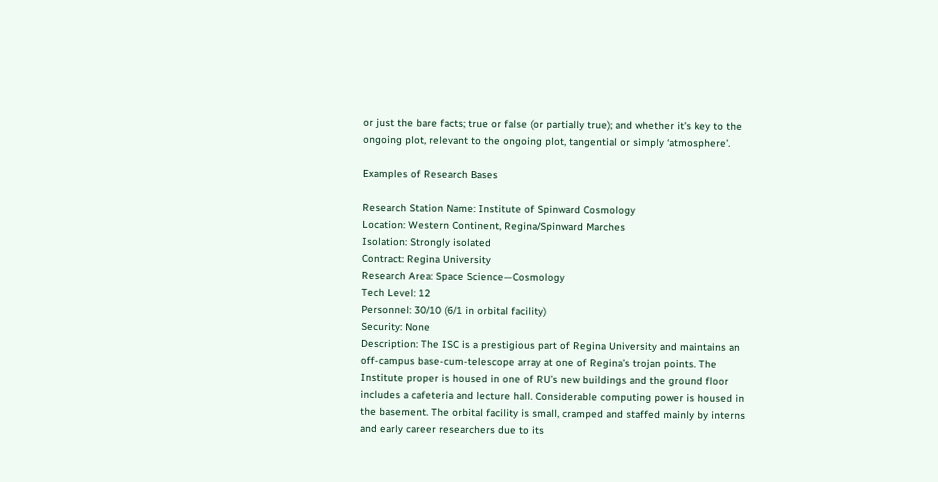or just the bare facts; true or false (or partially true); and whether it’s key to the ongoing plot, relevant to the ongoing plot, tangential or simply ‘atmosphere’.

Examples of Research Bases

Research Station Name: Institute of Spinward Cosmology
Location: Western Continent, Regina/Spinward Marches
Isolation: Strongly isolated
Contract: Regina University
Research Area: Space Science—Cosmology
Tech Level: 12
Personnel: 30/10 (6/1 in orbital facility)
Security: None
Description: The ISC is a prestigious part of Regina University and maintains an off-campus base-cum-telescope array at one of Regina’s trojan points. The Institute proper is housed in one of RU’s new buildings and the ground floor includes a cafeteria and lecture hall. Considerable computing power is housed in the basement. The orbital facility is small, cramped and staffed mainly by interns and early career researchers due to its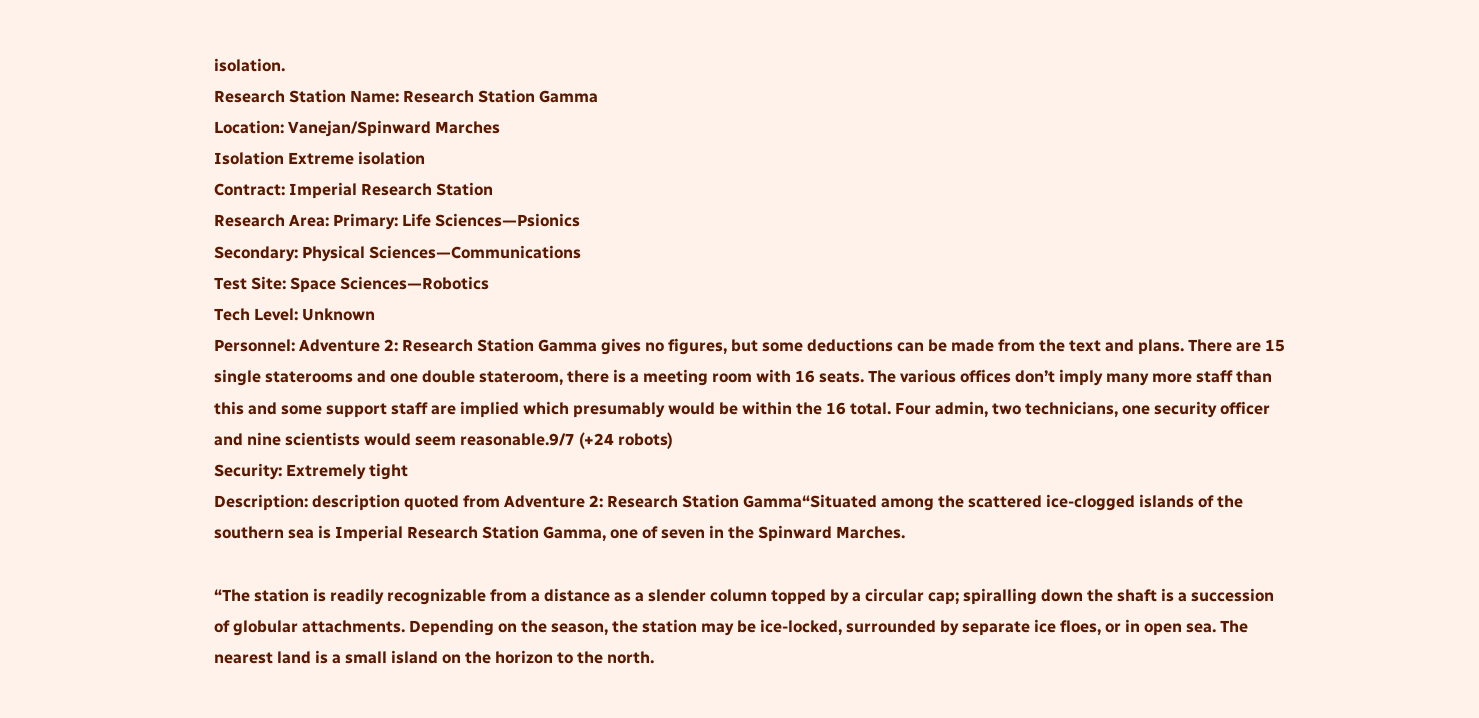isolation.
Research Station Name: Research Station Gamma
Location: Vanejan/Spinward Marches
Isolation Extreme isolation
Contract: Imperial Research Station
Research Area: Primary: Life Sciences—Psionics
Secondary: Physical Sciences—Communications
Test Site: Space Sciences—Robotics
Tech Level: Unknown
Personnel: Adventure 2: Research Station Gamma gives no figures, but some deductions can be made from the text and plans. There are 15 single staterooms and one double stateroom, there is a meeting room with 16 seats. The various offices don’t imply many more staff than this and some support staff are implied which presumably would be within the 16 total. Four admin, two technicians, one security officer and nine scientists would seem reasonable.9/7 (+24 robots)
Security: Extremely tight
Description: description quoted from Adventure 2: Research Station Gamma“Situated among the scattered ice-clogged islands of the southern sea is Imperial Research Station Gamma, one of seven in the Spinward Marches.

“The station is readily recognizable from a distance as a slender column topped by a circular cap; spiralling down the shaft is a succession of globular attachments. Depending on the season, the station may be ice-locked, surrounded by separate ice floes, or in open sea. The nearest land is a small island on the horizon to the north.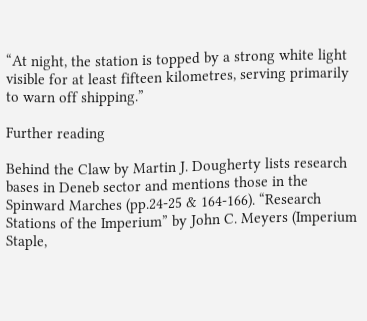“At night, the station is topped by a strong white light visible for at least fifteen kilometres, serving primarily to warn off shipping.”

Further reading

Behind the Claw by Martin J. Dougherty lists research bases in Deneb sector and mentions those in the Spinward Marches (pp.24-25 & 164-166). “Research Stations of the Imperium” by John C. Meyers (Imperium Staple,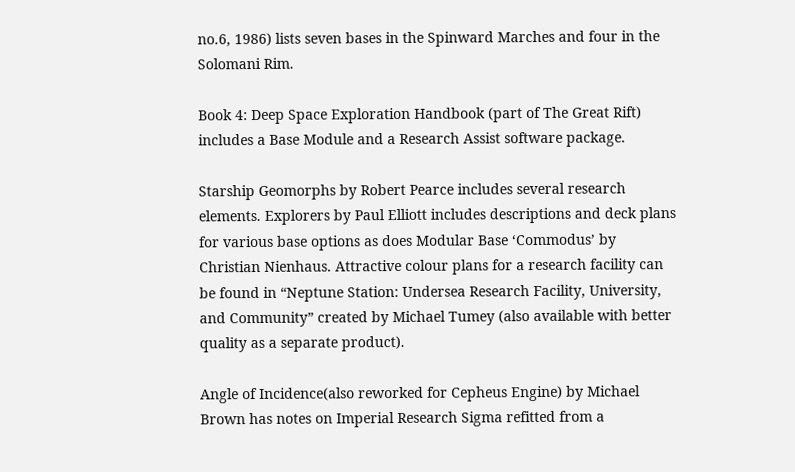no.6, 1986) lists seven bases in the Spinward Marches and four in the Solomani Rim.

Book 4: Deep Space Exploration Handbook (part of The Great Rift) includes a Base Module and a Research Assist software package.

Starship Geomorphs by Robert Pearce includes several research elements. Explorers by Paul Elliott includes descriptions and deck plans for various base options as does Modular Base ‘Commodus’ by Christian Nienhaus. Attractive colour plans for a research facility can be found in “Neptune Station: Undersea Research Facility, University, and Community” created by Michael Tumey (also available with better quality as a separate product).

Angle of Incidence(also reworked for Cepheus Engine) by Michael Brown has notes on Imperial Research Sigma refitted from a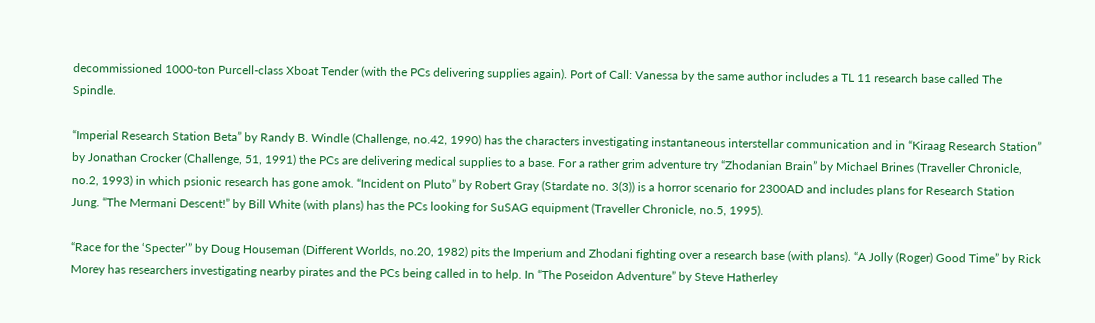decommissioned 1000-ton Purcell-class Xboat Tender (with the PCs delivering supplies again). Port of Call: Vanessa by the same author includes a TL 11 research base called The Spindle.

“Imperial Research Station Beta” by Randy B. Windle (Challenge, no.42, 1990) has the characters investigating instantaneous interstellar communication and in “Kiraag Research Station” by Jonathan Crocker (Challenge, 51, 1991) the PCs are delivering medical supplies to a base. For a rather grim adventure try “Zhodanian Brain” by Michael Brines (Traveller Chronicle, no.2, 1993) in which psionic research has gone amok. “Incident on Pluto” by Robert Gray (Stardate no. 3(3)) is a horror scenario for 2300AD and includes plans for Research Station Jung. “The Mermani Descent!” by Bill White (with plans) has the PCs looking for SuSAG equipment (Traveller Chronicle, no.5, 1995).

“Race for the ‘Specter’” by Doug Houseman (Different Worlds, no.20, 1982) pits the Imperium and Zhodani fighting over a research base (with plans). “A Jolly (Roger) Good Time” by Rick Morey has researchers investigating nearby pirates and the PCs being called in to help. In “The Poseidon Adventure” by Steve Hatherley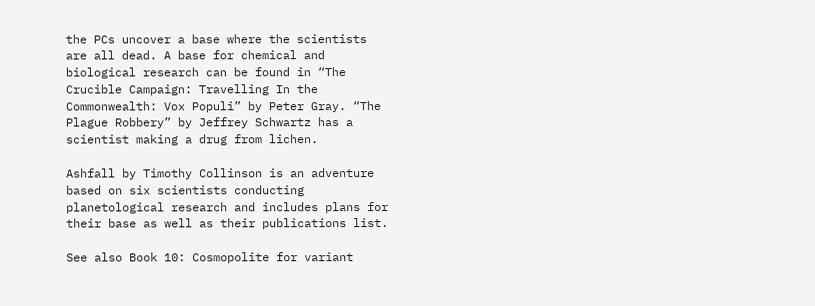the PCs uncover a base where the scientists are all dead. A base for chemical and biological research can be found in “The Crucible Campaign: Travelling In the Commonwealth: Vox Populi” by Peter Gray. “The Plague Robbery” by Jeffrey Schwartz has a scientist making a drug from lichen.

Ashfall by Timothy Collinson is an adventure based on six scientists conducting planetological research and includes plans for their base as well as their publications list.

See also Book 10: Cosmopolite for variant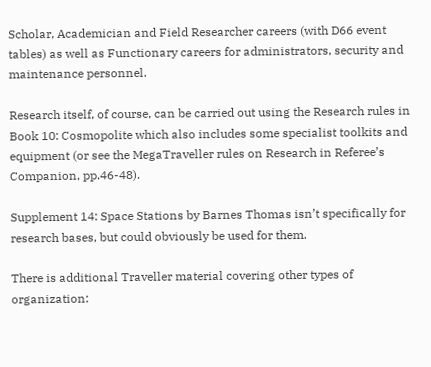Scholar, Academician and Field Researcher careers (with D66 event tables) as well as Functionary careers for administrators, security and maintenance personnel.

Research itself, of course, can be carried out using the Research rules in Book 10: Cosmopolite which also includes some specialist toolkits and equipment (or see the MegaTraveller rules on Research in Referee’s Companion, pp.46-48).

Supplement 14: Space Stations by Barnes Thomas isn’t specifically for research bases, but could obviously be used for them.

There is additional Traveller material covering other types of organization: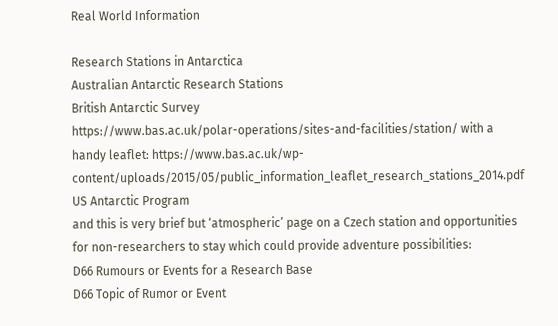Real World Information

Research Stations in Antarctica
Australian Antarctic Research Stations
British Antarctic Survey
https://www.bas.ac.uk/polar-operations/sites-and-facilities/station/ with a handy leaflet: https://www.bas.ac.uk/wp-content/uploads/2015/05/public_information_leaflet_research_stations_2014.pdf
US Antarctic Program
and this is very brief but ‘atmospheric’ page on a Czech station and opportunities for non-researchers to stay which could provide adventure possibilities:
D66 Rumours or Events for a Research Base
D66 Topic of Rumor or Event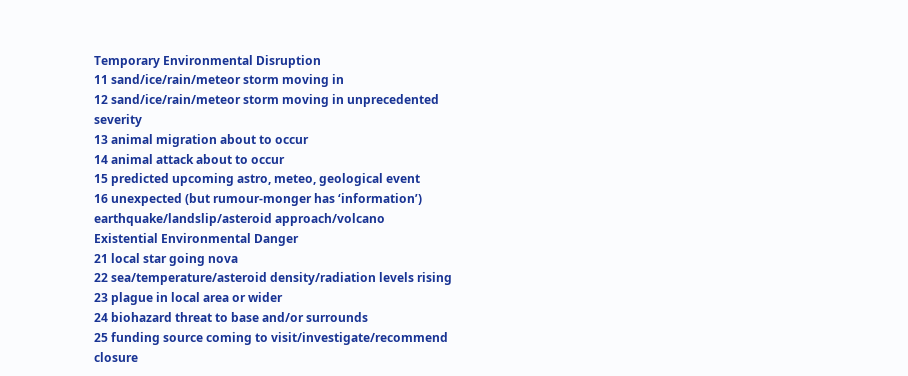Temporary Environmental Disruption
11 sand/ice/rain/meteor storm moving in
12 sand/ice/rain/meteor storm moving in unprecedented severity
13 animal migration about to occur
14 animal attack about to occur
15 predicted upcoming astro, meteo, geological event
16 unexpected (but rumour-monger has ‘information’) earthquake/landslip/asteroid approach/volcano
Existential Environmental Danger
21 local star going nova
22 sea/temperature/asteroid density/radiation levels rising
23 plague in local area or wider
24 biohazard threat to base and/or surrounds
25 funding source coming to visit/investigate/recommend closure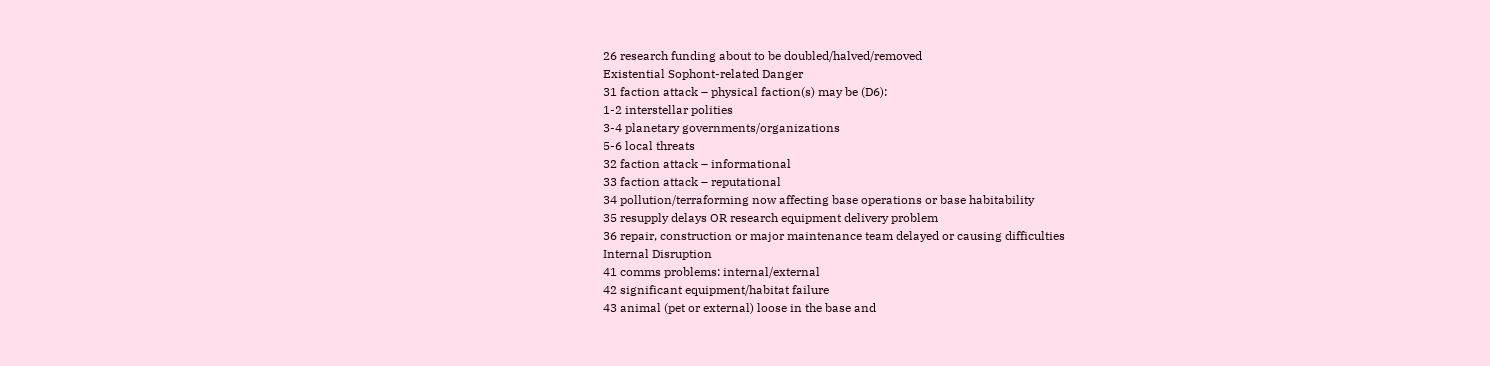26 research funding about to be doubled/halved/removed
Existential Sophont-related Danger
31 faction attack – physical faction(s) may be (D6):
1-2 interstellar polities
3-4 planetary governments/organizations
5-6 local threats
32 faction attack – informational
33 faction attack – reputational
34 pollution/terraforming now affecting base operations or base habitability
35 resupply delays OR research equipment delivery problem
36 repair, construction or major maintenance team delayed or causing difficulties
Internal Disruption
41 comms problems: internal/external
42 significant equipment/habitat failure
43 animal (pet or external) loose in the base and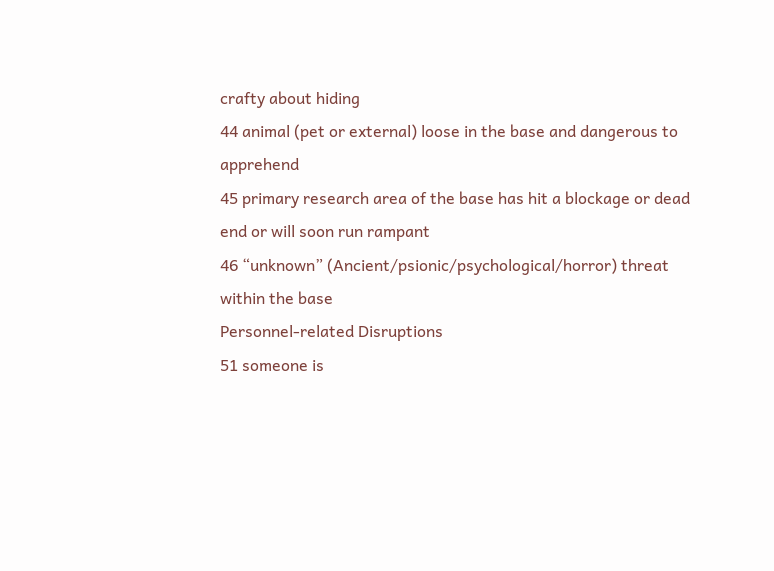crafty about hiding
44 animal (pet or external) loose in the base and dangerous to apprehend
45 primary research area of the base has hit a blockage or dead end or will soon run rampant
46 “unknown” (Ancient/psionic/psychological/horror) threat within the base
Personnel-related Disruptions
51 someone is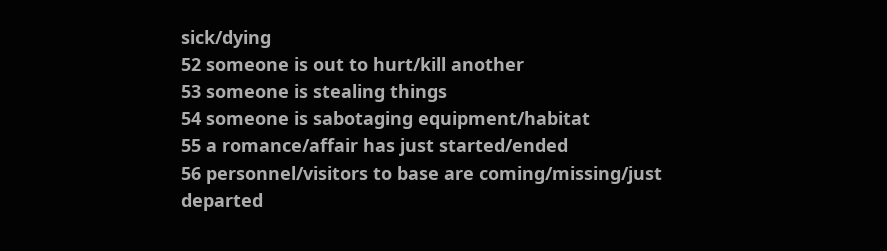sick/dying
52 someone is out to hurt/kill another
53 someone is stealing things
54 someone is sabotaging equipment/habitat
55 a romance/affair has just started/ended
56 personnel/visitors to base are coming/missing/just departed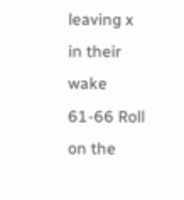leaving x in their wake
61-66 Roll on the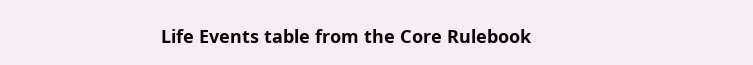Life Events table from the Core Rulebook